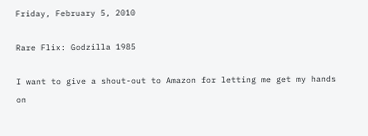Friday, February 5, 2010

Rare Flix: Godzilla 1985

I want to give a shout-out to Amazon for letting me get my hands on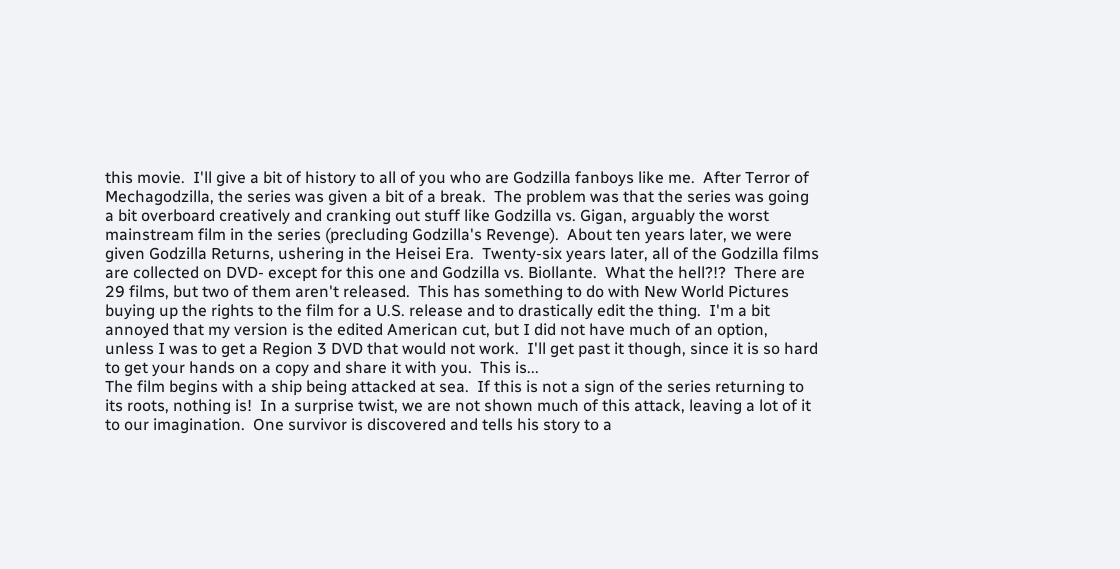this movie.  I'll give a bit of history to all of you who are Godzilla fanboys like me.  After Terror of Mechagodzilla, the series was given a bit of a break.  The problem was that the series was going a bit overboard creatively and cranking out stuff like Godzilla vs. Gigan, arguably the worst mainstream film in the series (precluding Godzilla's Revenge).  About ten years later, we were given Godzilla Returns, ushering in the Heisei Era.  Twenty-six years later, all of the Godzilla films are collected on DVD- except for this one and Godzilla vs. Biollante.  What the hell?!?  There are 29 films, but two of them aren't released.  This has something to do with New World Pictures buying up the rights to the film for a U.S. release and to drastically edit the thing.  I'm a bit annoyed that my version is the edited American cut, but I did not have much of an option, unless I was to get a Region 3 DVD that would not work.  I'll get past it though, since it is so hard to get your hands on a copy and share it with you.  This is...
The film begins with a ship being attacked at sea.  If this is not a sign of the series returning to its roots, nothing is!  In a surprise twist, we are not shown much of this attack, leaving a lot of it to our imagination.  One survivor is discovered and tells his story to a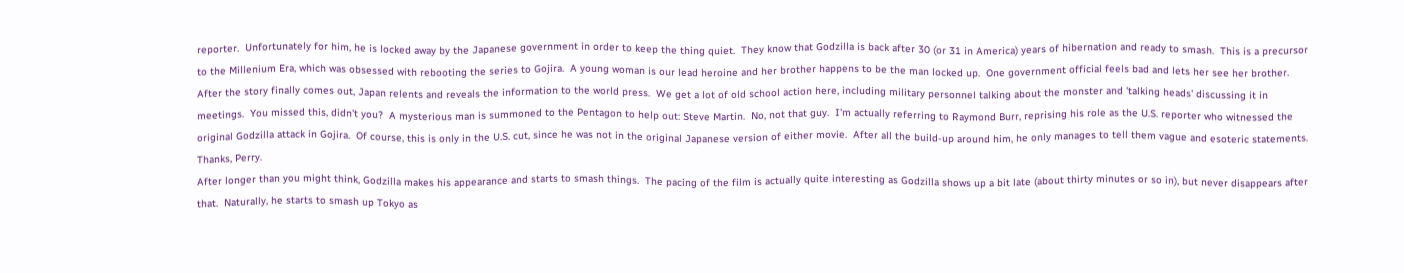reporter.  Unfortunately for him, he is locked away by the Japanese government in order to keep the thing quiet.  They know that Godzilla is back after 30 (or 31 in America) years of hibernation and ready to smash.  This is a precursor to the Millenium Era, which was obsessed with rebooting the series to Gojira.  A young woman is our lead heroine and her brother happens to be the man locked up.  One government official feels bad and lets her see her brother.  After the story finally comes out, Japan relents and reveals the information to the world press.  We get a lot of old school action here, including military personnel talking about the monster and 'talking heads' discussing it in meetings.  You missed this, didn't you?  A mysterious man is summoned to the Pentagon to help out: Steve Martin.  No, not that guy.  I'm actually referring to Raymond Burr, reprising his role as the U.S. reporter who witnessed the original Godzilla attack in Gojira.  Of course, this is only in the U.S. cut, since he was not in the original Japanese version of either movie.  After all the build-up around him, he only manages to tell them vague and esoteric statements.  Thanks, Perry.
After longer than you might think, Godzilla makes his appearance and starts to smash things.  The pacing of the film is actually quite interesting as Godzilla shows up a bit late (about thirty minutes or so in), but never disappears after that.  Naturally, he starts to smash up Tokyo as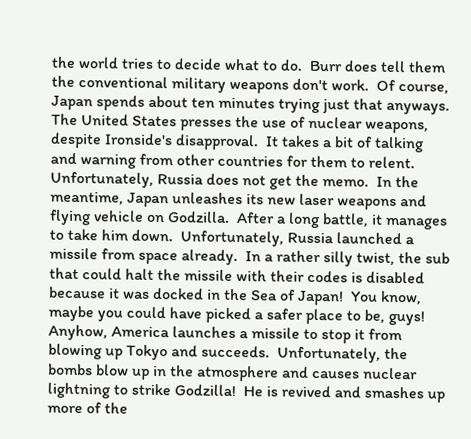the world tries to decide what to do.  Burr does tell them the conventional military weapons don't work.  Of course, Japan spends about ten minutes trying just that anyways.  The United States presses the use of nuclear weapons, despite Ironside's disapproval.  It takes a bit of talking and warning from other countries for them to relent.  Unfortunately, Russia does not get the memo.  In the meantime, Japan unleashes its new laser weapons and flying vehicle on Godzilla.  After a long battle, it manages to take him down.  Unfortunately, Russia launched a missile from space already.  In a rather silly twist, the sub that could halt the missile with their codes is disabled because it was docked in the Sea of Japan!  You know, maybe you could have picked a safer place to be, guys!  Anyhow, America launches a missile to stop it from blowing up Tokyo and succeeds.  Unfortunately, the bombs blow up in the atmosphere and causes nuclear lightning to strike Godzilla!  He is revived and smashes up more of the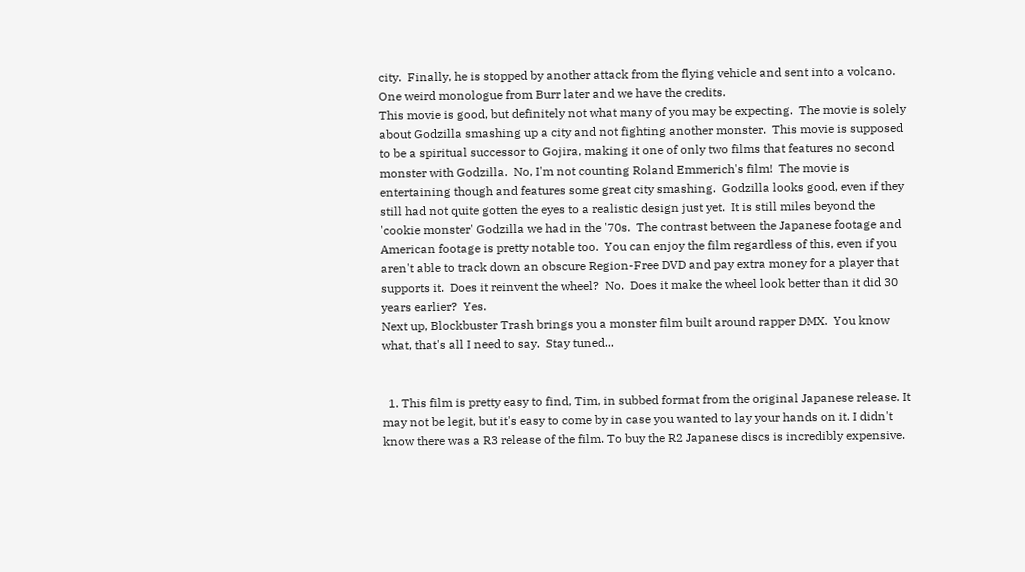city.  Finally, he is stopped by another attack from the flying vehicle and sent into a volcano.  One weird monologue from Burr later and we have the credits.
This movie is good, but definitely not what many of you may be expecting.  The movie is solely about Godzilla smashing up a city and not fighting another monster.  This movie is supposed to be a spiritual successor to Gojira, making it one of only two films that features no second monster with Godzilla.  No, I'm not counting Roland Emmerich's film!  The movie is entertaining though and features some great city smashing.  Godzilla looks good, even if they still had not quite gotten the eyes to a realistic design just yet.  It is still miles beyond the 'cookie monster' Godzilla we had in the '70s.  The contrast between the Japanese footage and American footage is pretty notable too.  You can enjoy the film regardless of this, even if you aren't able to track down an obscure Region-Free DVD and pay extra money for a player that supports it.  Does it reinvent the wheel?  No.  Does it make the wheel look better than it did 30 years earlier?  Yes.
Next up, Blockbuster Trash brings you a monster film built around rapper DMX.  You know what, that's all I need to say.  Stay tuned...


  1. This film is pretty easy to find, Tim, in subbed format from the original Japanese release. It may not be legit, but it's easy to come by in case you wanted to lay your hands on it. I didn't know there was a R3 release of the film. To buy the R2 Japanese discs is incredibly expensive.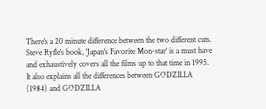There's a 20 minute difference between the two different cuts. Steve Ryfle's book, 'Japan's Favorite Mon-star' is a must have and exhaustively covers all the films up to that time in 1995. It also explains all the differences between GODZILLA (1984) and GODZILLA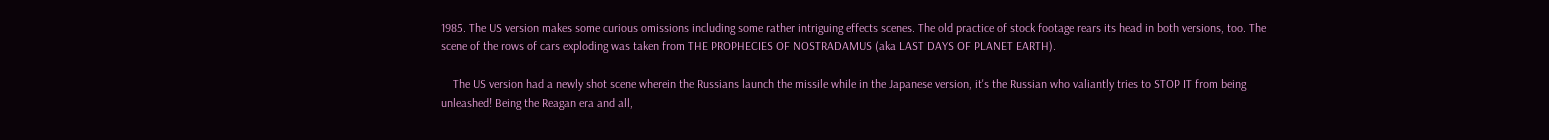1985. The US version makes some curious omissions including some rather intriguing effects scenes. The old practice of stock footage rears its head in both versions, too. The scene of the rows of cars exploding was taken from THE PROPHECIES OF NOSTRADAMUS (aka LAST DAYS OF PLANET EARTH).

    The US version had a newly shot scene wherein the Russians launch the missile while in the Japanese version, it's the Russian who valiantly tries to STOP IT from being unleashed! Being the Reagan era and all,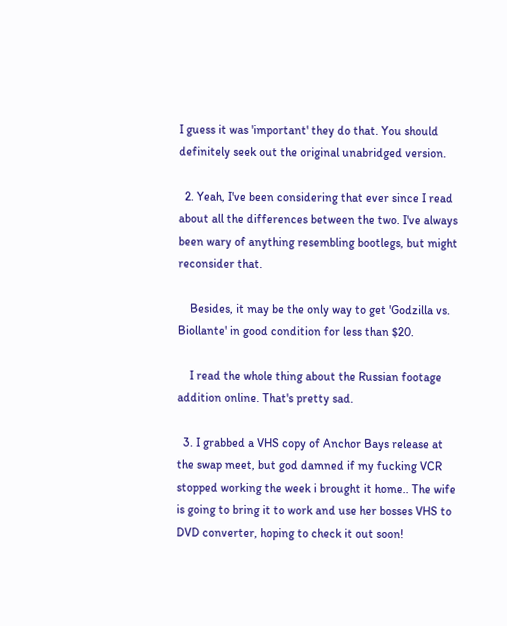I guess it was 'important' they do that. You should definitely seek out the original unabridged version.

  2. Yeah, I've been considering that ever since I read about all the differences between the two. I've always been wary of anything resembling bootlegs, but might reconsider that.

    Besides, it may be the only way to get 'Godzilla vs. Biollante' in good condition for less than $20.

    I read the whole thing about the Russian footage addition online. That's pretty sad.

  3. I grabbed a VHS copy of Anchor Bays release at the swap meet, but god damned if my fucking VCR stopped working the week i brought it home.. The wife is going to bring it to work and use her bosses VHS to DVD converter, hoping to check it out soon!